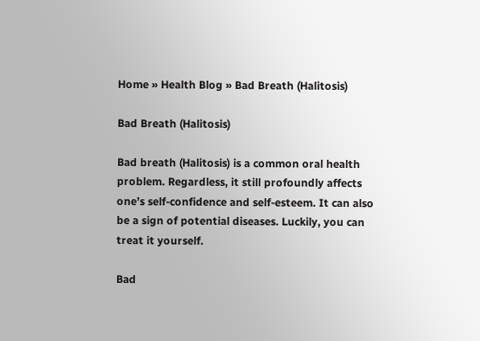Home » Health Blog » Bad Breath (Halitosis)

Bad Breath (Halitosis)

Bad breath (Halitosis) is a common oral health problem. Regardless, it still profoundly affects one’s self-confidence and self-esteem. It can also be a sign of potential diseases. Luckily, you can treat it yourself.

Bad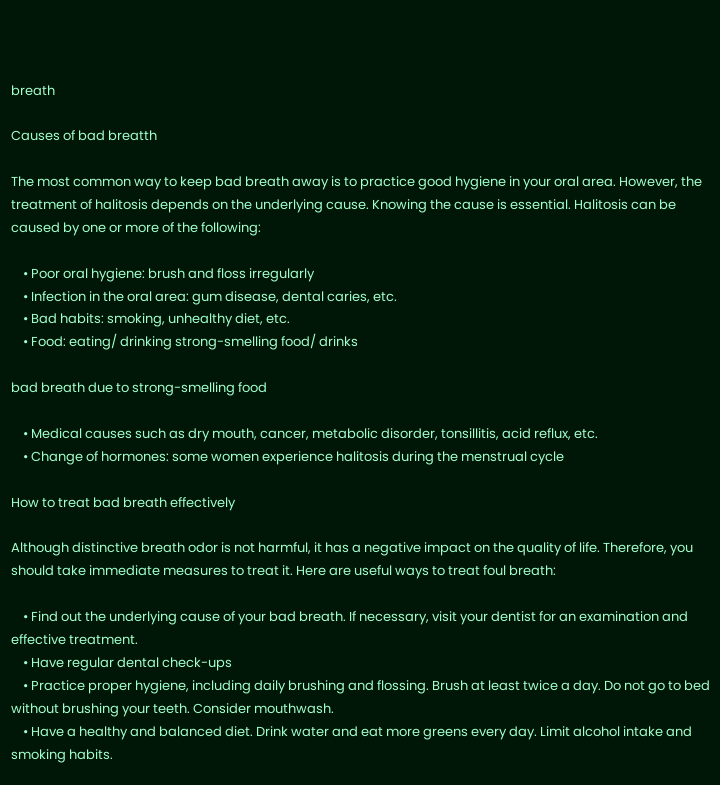breath

Causes of bad breatth

The most common way to keep bad breath away is to practice good hygiene in your oral area. However, the treatment of halitosis depends on the underlying cause. Knowing the cause is essential. Halitosis can be caused by one or more of the following:

    • Poor oral hygiene: brush and floss irregularly
    • Infection in the oral area: gum disease, dental caries, etc.
    • Bad habits: smoking, unhealthy diet, etc.
    • Food: eating/ drinking strong-smelling food/ drinks

bad breath due to strong-smelling food

    • Medical causes such as dry mouth, cancer, metabolic disorder, tonsillitis, acid reflux, etc.
    • Change of hormones: some women experience halitosis during the menstrual cycle

How to treat bad breath effectively

Although distinctive breath odor is not harmful, it has a negative impact on the quality of life. Therefore, you should take immediate measures to treat it. Here are useful ways to treat foul breath:

    • Find out the underlying cause of your bad breath. If necessary, visit your dentist for an examination and effective treatment.
    • Have regular dental check-ups
    • Practice proper hygiene, including daily brushing and flossing. Brush at least twice a day. Do not go to bed without brushing your teeth. Consider mouthwash.
    • Have a healthy and balanced diet. Drink water and eat more greens every day. Limit alcohol intake and smoking habits.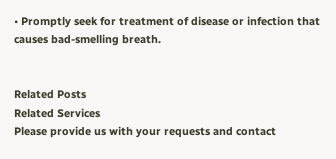• Promptly seek for treatment of disease or infection that causes bad-smelling breath.


Related Posts
Related Services
Please provide us with your requests and contact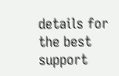details for the best support